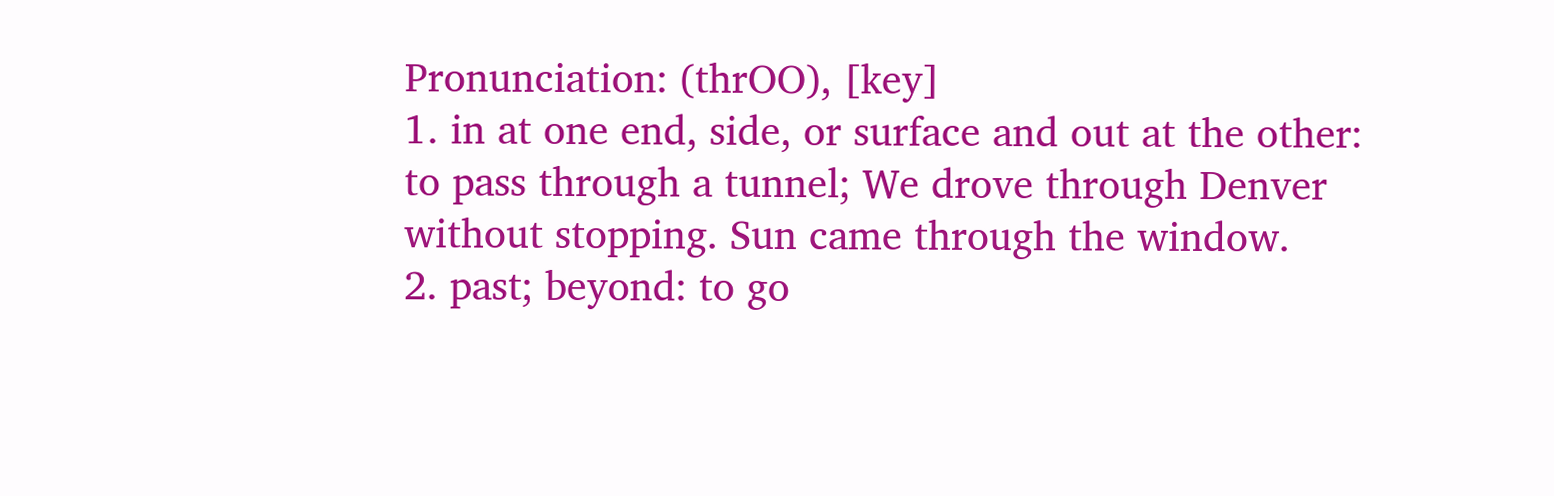Pronunciation: (thrOO), [key]
1. in at one end, side, or surface and out at the other: to pass through a tunnel; We drove through Denver without stopping. Sun came through the window.
2. past; beyond: to go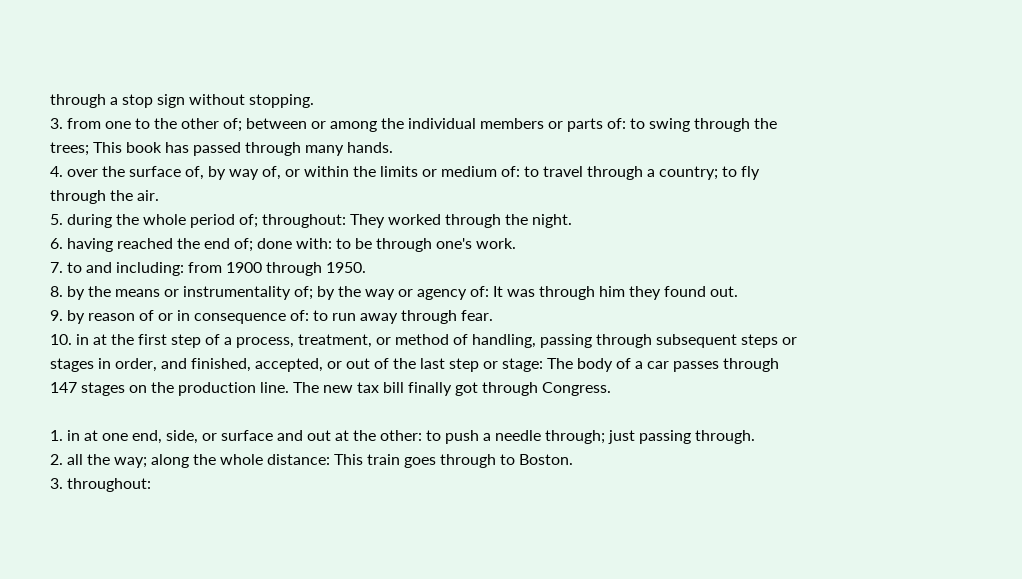through a stop sign without stopping.
3. from one to the other of; between or among the individual members or parts of: to swing through the trees; This book has passed through many hands.
4. over the surface of, by way of, or within the limits or medium of: to travel through a country; to fly through the air.
5. during the whole period of; throughout: They worked through the night.
6. having reached the end of; done with: to be through one's work.
7. to and including: from 1900 through 1950.
8. by the means or instrumentality of; by the way or agency of: It was through him they found out.
9. by reason of or in consequence of: to run away through fear.
10. in at the first step of a process, treatment, or method of handling, passing through subsequent steps or stages in order, and finished, accepted, or out of the last step or stage: The body of a car passes through 147 stages on the production line. The new tax bill finally got through Congress.

1. in at one end, side, or surface and out at the other: to push a needle through; just passing through.
2. all the way; along the whole distance: This train goes through to Boston.
3. throughout: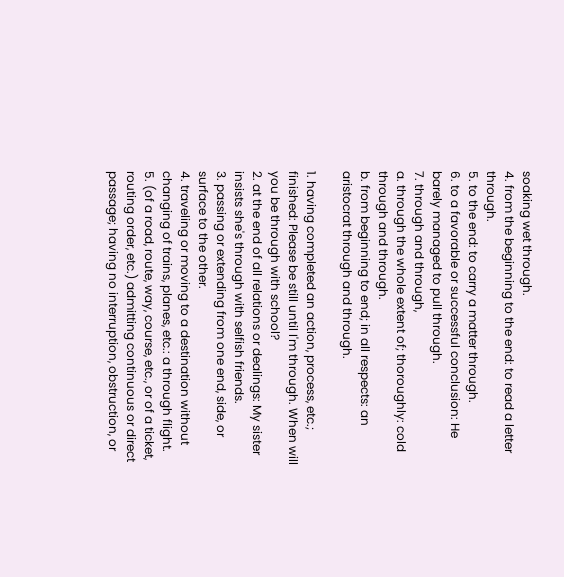soaking wet through.
4. from the beginning to the end: to read a letter through.
5. to the end: to carry a matter through.
6. to a favorable or successful conclusion: He barely managed to pull through.
7. through and through,
a. through the whole extent of; thoroughly: cold through and through.
b. from beginning to end; in all respects: an aristocrat through and through.

1. having completed an action, process, etc.; finished: Please be still until I'm through. When will you be through with school?
2. at the end of all relations or dealings: My sister insists she's through with selfish friends.
3. passing or extending from one end, side, or surface to the other.
4. traveling or moving to a destination without changing of trains, planes, etc.: a through flight.
5. (of a road, route, way, course, etc., or of a ticket, routing order, etc.) admitting continuous or direct passage; having no interruption, obstruction, or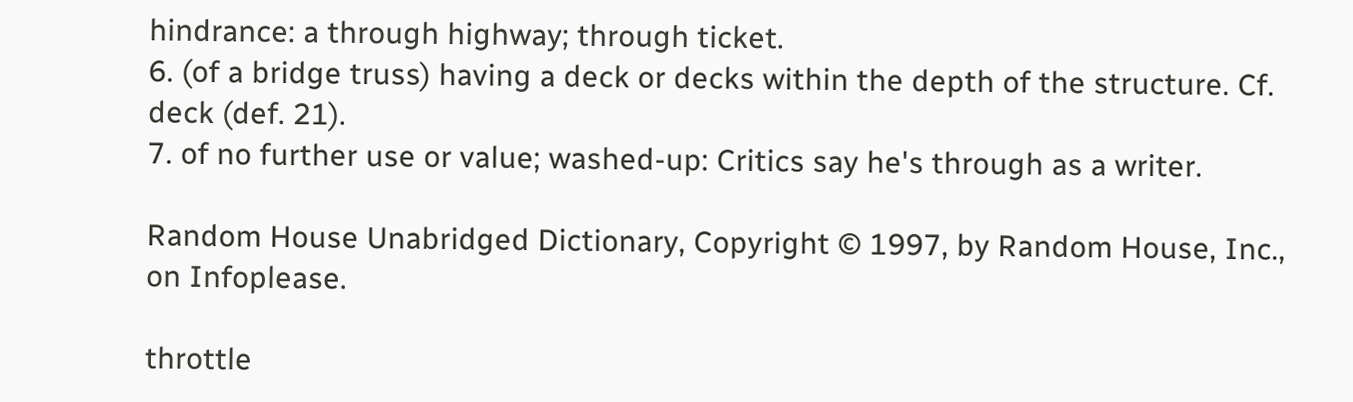hindrance: a through highway; through ticket.
6. (of a bridge truss) having a deck or decks within the depth of the structure. Cf. deck (def. 21).
7. of no further use or value; washed-up: Critics say he's through as a writer.

Random House Unabridged Dictionary, Copyright © 1997, by Random House, Inc., on Infoplease.

throttle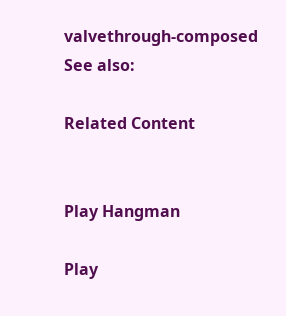valvethrough-composed
See also:

Related Content


Play Hangman

Play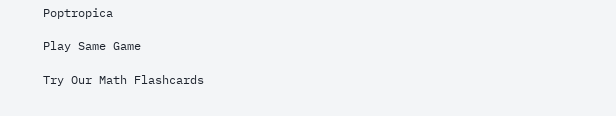Poptropica

Play Same Game

Try Our Math Flashcards